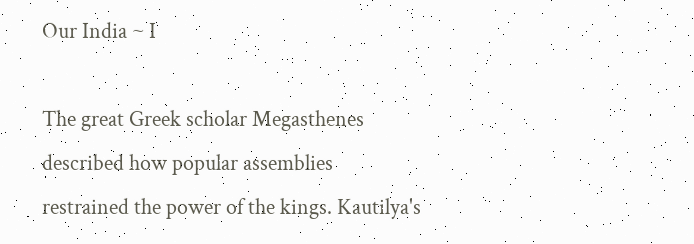Our India ~ I

The great Greek scholar Megasthenes described how popular assemblies restrained the power of the kings. Kautilya's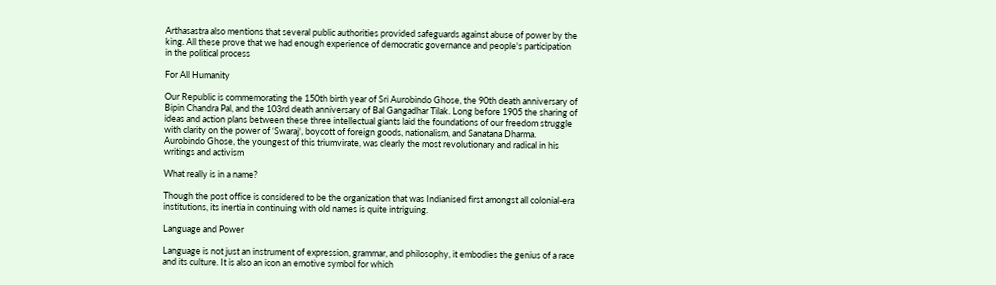Arthasastra also mentions that several public authorities provided safeguards against abuse of power by the king. All these prove that we had enough experience of democratic governance and people's participation in the political process

For All Humanity

Our Republic is commemorating the 150th birth year of Sri Aurobindo Ghose, the 90th death anniversary of Bipin Chandra Pal, and the 103rd death anniversary of Bal Gangadhar Tilak. Long before 1905 the sharing of ideas and action plans between these three intellectual giants laid the foundations of our freedom struggle with clarity on the power of ‘Swaraj‘, boycott of foreign goods, nationalism, and Sanatana Dharma. Aurobindo Ghose, the youngest of this triumvirate, was clearly the most revolutionary and radical in his writings and activism

What really is in a name?

Though the post office is considered to be the organization that was Indianised first amongst all colonial-era institutions, its inertia in continuing with old names is quite intriguing.

Language and Power

Language is not just an instrument of expression, grammar, and philosophy, it embodies the genius of a race and its culture. It is also an icon an emotive symbol for which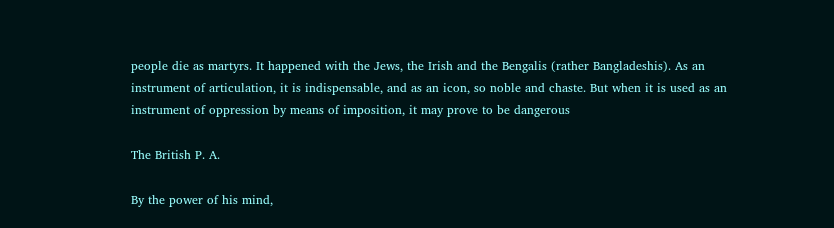people die as martyrs. It happened with the Jews, the Irish and the Bengalis (rather Bangladeshis). As an instrument of articulation, it is indispensable, and as an icon, so noble and chaste. But when it is used as an instrument of oppression by means of imposition, it may prove to be dangerous

The British P. A.

By the power of his mind,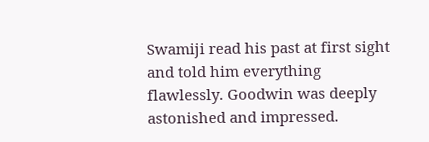Swamiji read his past at first sight and told him everything flawlessly. Goodwin was deeply astonished and impressed.